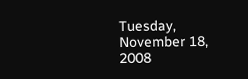Tuesday, November 18, 2008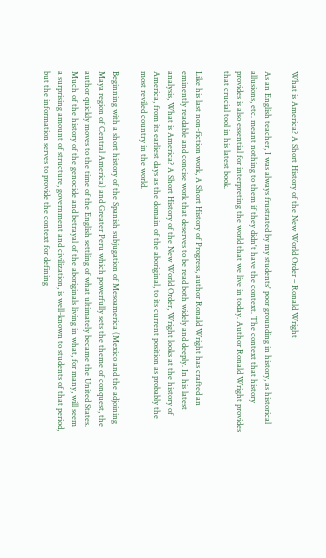What is America? A Short History of the New World Order – Ronald Wright

As an English teacher, I was always frustrated by my students' poor grounding in history, as historical allusions, etc. meant nothing to them if they didn't have the context. The context that history provides is also essential for interpreting the world that we live in today. Author Ronald Wright provides that crucial tool in his latest book.

Like his last non-fiction work, A Short History of Progress, author Ronald Wright has crafted an eminently readable and concise work that deserves to be read both widely and deeply. In his latest analysis, What is America? A Short History of the New World Order, Wright looks at the history of America, from its earliest days as the domain of the aboriginal, to its current position as probably the most reviled country in the world.

Beginning with a short history of the Spanish subjugation of Mesoamerica (Mexico and the adjoining Maya region of Central America) and Greater Peru which powerfully sets the theme of conquest, the author quickly moves to the time of the English settling of what ultimately became the United States. Much of the history of the genocide and betrayal of the aboriginals living in what, for many, will seem a surprising amount of structure, government and civilization, is well-known to students of that period, but the information serves to provide the context for defining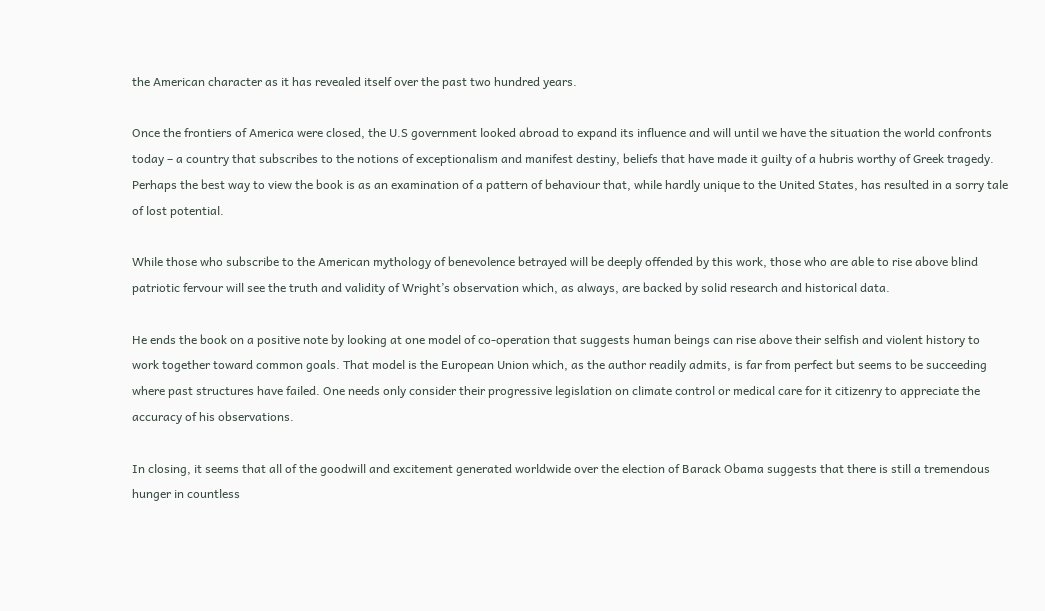the American character as it has revealed itself over the past two hundred years.

Once the frontiers of America were closed, the U.S government looked abroad to expand its influence and will until we have the situation the world confronts today – a country that subscribes to the notions of exceptionalism and manifest destiny, beliefs that have made it guilty of a hubris worthy of Greek tragedy. Perhaps the best way to view the book is as an examination of a pattern of behaviour that, while hardly unique to the United States, has resulted in a sorry tale of lost potential.

While those who subscribe to the American mythology of benevolence betrayed will be deeply offended by this work, those who are able to rise above blind patriotic fervour will see the truth and validity of Wright’s observation which, as always, are backed by solid research and historical data.

He ends the book on a positive note by looking at one model of co-operation that suggests human beings can rise above their selfish and violent history to work together toward common goals. That model is the European Union which, as the author readily admits, is far from perfect but seems to be succeeding where past structures have failed. One needs only consider their progressive legislation on climate control or medical care for it citizenry to appreciate the accuracy of his observations.

In closing, it seems that all of the goodwill and excitement generated worldwide over the election of Barack Obama suggests that there is still a tremendous hunger in countless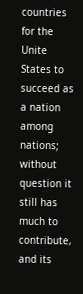countries for the Unite States to succeed as a nation among nations; without question it still has much to contribute, and its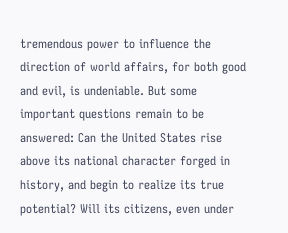tremendous power to influence the direction of world affairs, for both good and evil, is undeniable. But some important questions remain to be answered: Can the United States rise above its national character forged in history, and begin to realize its true potential? Will its citizens, even under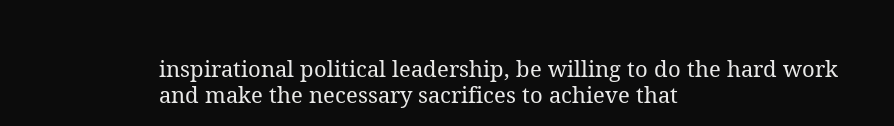inspirational political leadership, be willing to do the hard work and make the necessary sacrifices to achieve that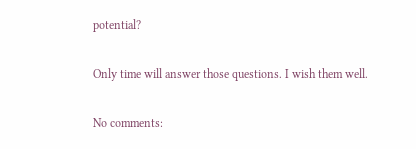potential?

Only time will answer those questions. I wish them well.

No comments: